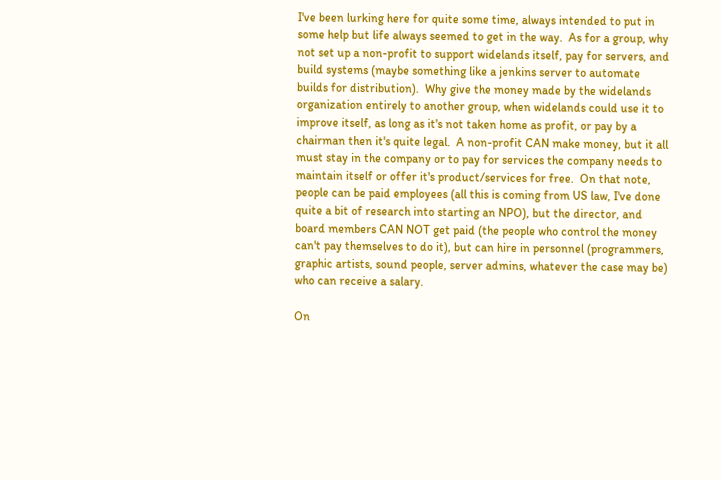I've been lurking here for quite some time, always intended to put in some help but life always seemed to get in the way.  As for a group, why not set up a non-profit to support widelands itself, pay for servers, and build systems (maybe something like a jenkins server to automate builds for distribution).  Why give the money made by the widelands organization entirely to another group, when widelands could use it to improve itself, as long as it's not taken home as profit, or pay by a chairman then it's quite legal.  A non-profit CAN make money, but it all must stay in the company or to pay for services the company needs to maintain itself or offer it's product/services for free.  On that note, people can be paid employees (all this is coming from US law, I've done quite a bit of research into starting an NPO), but the director, and board members CAN NOT get paid (the people who control the money can't pay themselves to do it), but can hire in personnel (programmers, graphic artists, sound people, server admins, whatever the case may be) who can receive a salary.

On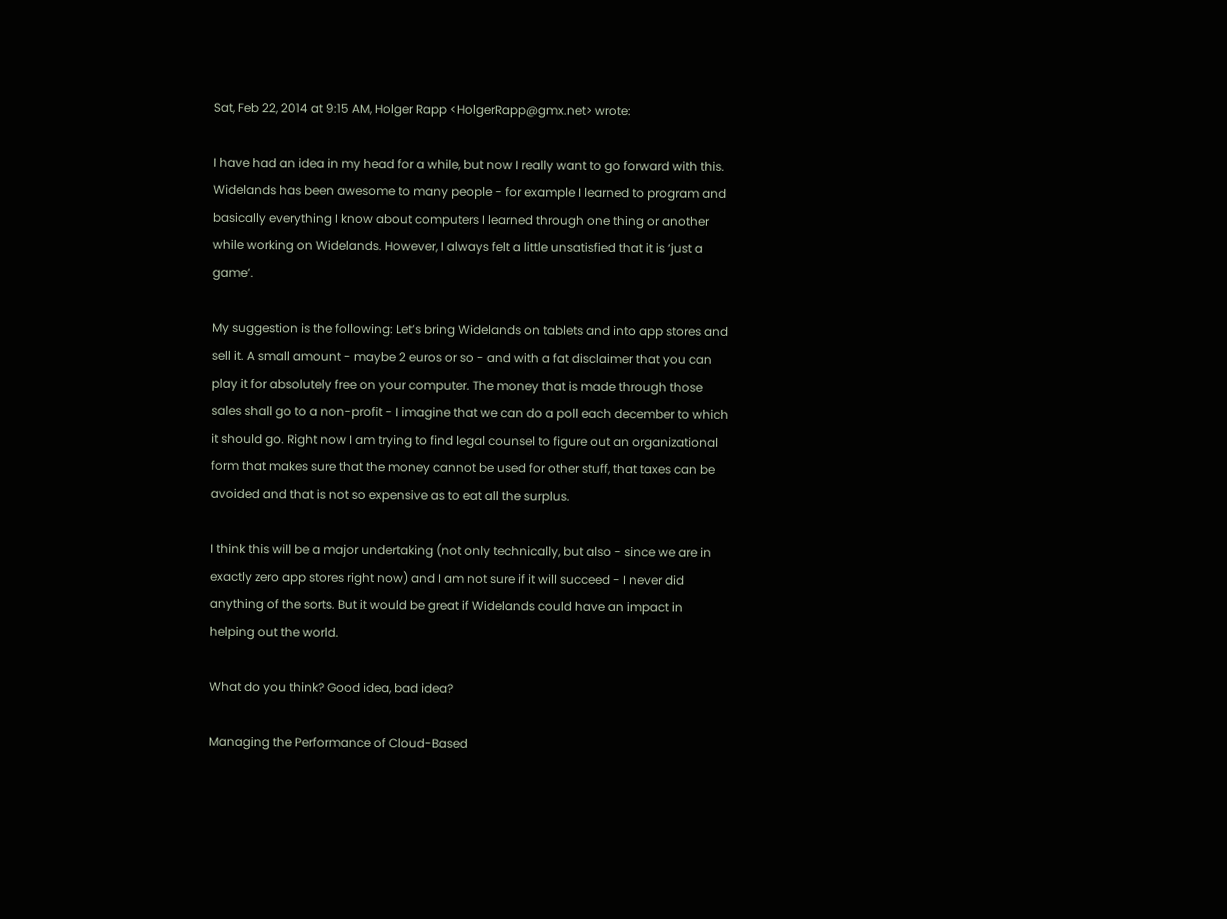Sat, Feb 22, 2014 at 9:15 AM, Holger Rapp <HolgerRapp@gmx.net> wrote:

I have had an idea in my head for a while, but now I really want to go forward with this. Widelands has been awesome to many people - for example I learned to program and basically everything I know about computers I learned through one thing or another while working on Widelands. However, I always felt a little unsatisfied that it is ‘just a game’.

My suggestion is the following: Let’s bring Widelands on tablets and into app stores and sell it. A small amount - maybe 2 euros or so - and with a fat disclaimer that you can play it for absolutely free on your computer. The money that is made through those sales shall go to a non-profit - I imagine that we can do a poll each december to which it should go. Right now I am trying to find legal counsel to figure out an organizational form that makes sure that the money cannot be used for other stuff, that taxes can be avoided and that is not so expensive as to eat all the surplus.

I think this will be a major undertaking (not only technically, but also - since we are in exactly zero app stores right now) and I am not sure if it will succeed - I never did anything of the sorts. But it would be great if Widelands could have an impact in helping out the world.

What do you think? Good idea, bad idea?

Managing the Performance of Cloud-Based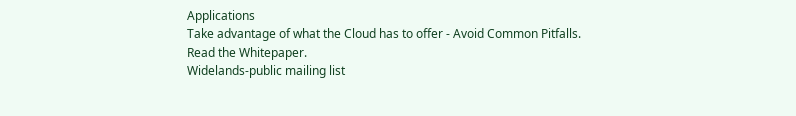Applications
Take advantage of what the Cloud has to offer - Avoid Common Pitfalls.
Read the Whitepaper.
Widelands-public mailing list